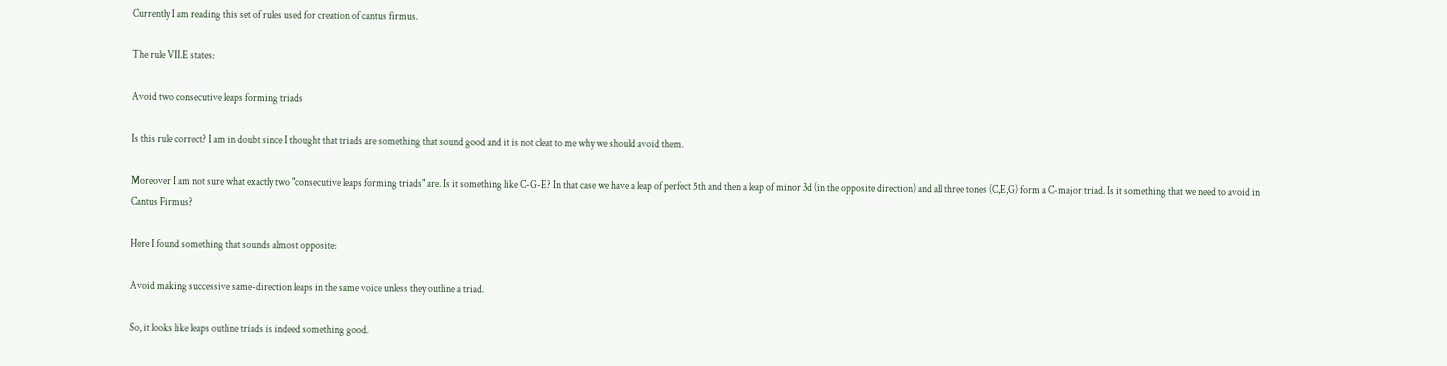Currently I am reading this set of rules used for creation of cantus firmus.

The rule VII.E states:

Avoid two consecutive leaps forming triads

Is this rule correct? I am in doubt since I thought that triads are something that sound good and it is not cleat to me why we should avoid them.

Moreover I am not sure what exactly two "consecutive leaps forming triads" are. Is it something like C-G-E? In that case we have a leap of perfect 5th and then a leap of minor 3d (in the opposite direction) and all three tones (C,E,G) form a C-major triad. Is it something that we need to avoid in Cantus Firmus?

Here I found something that sounds almost opposite:

Avoid making successive same-direction leaps in the same voice unless they outline a triad.

So, it looks like leaps outline triads is indeed something good.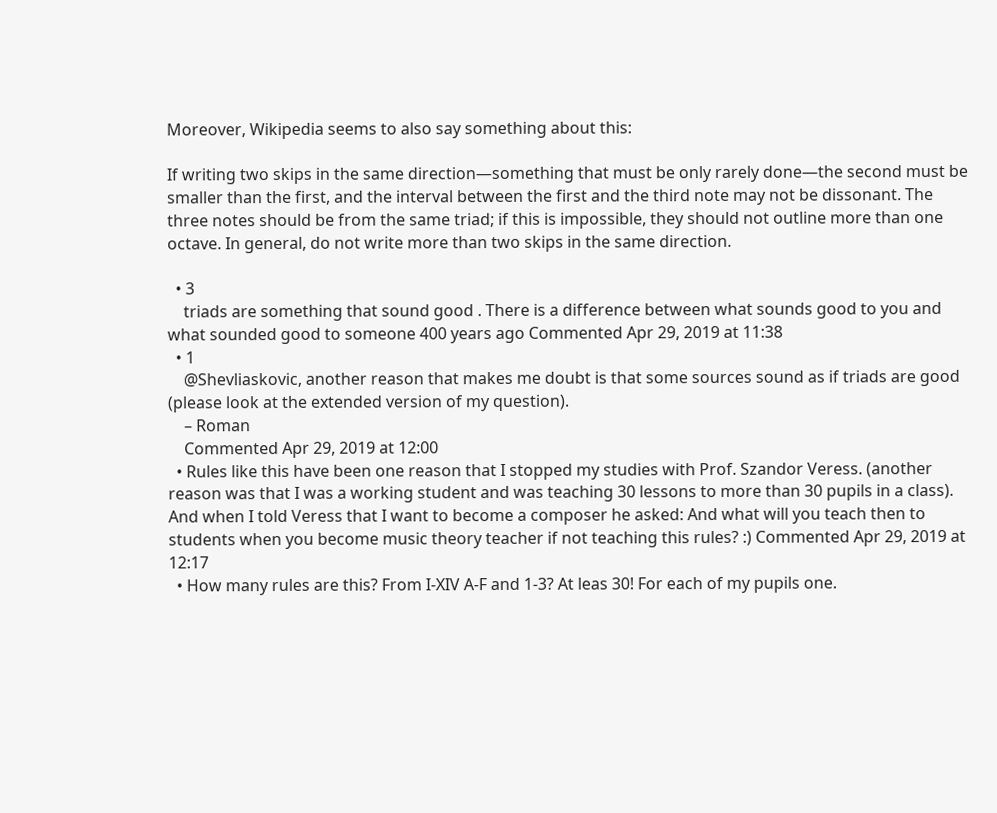Moreover, Wikipedia seems to also say something about this:

If writing two skips in the same direction—something that must be only rarely done—the second must be smaller than the first, and the interval between the first and the third note may not be dissonant. The three notes should be from the same triad; if this is impossible, they should not outline more than one octave. In general, do not write more than two skips in the same direction.

  • 3
    triads are something that sound good . There is a difference between what sounds good to you and what sounded good to someone 400 years ago Commented Apr 29, 2019 at 11:38
  • 1
    @Shevliaskovic, another reason that makes me doubt is that some sources sound as if triads are good (please look at the extended version of my question).
    – Roman
    Commented Apr 29, 2019 at 12:00
  • Rules like this have been one reason that I stopped my studies with Prof. Szandor Veress. (another reason was that I was a working student and was teaching 30 lessons to more than 30 pupils in a class). And when I told Veress that I want to become a composer he asked: And what will you teach then to students when you become music theory teacher if not teaching this rules? :) Commented Apr 29, 2019 at 12:17
  • How many rules are this? From I-XIV A-F and 1-3? At leas 30! For each of my pupils one.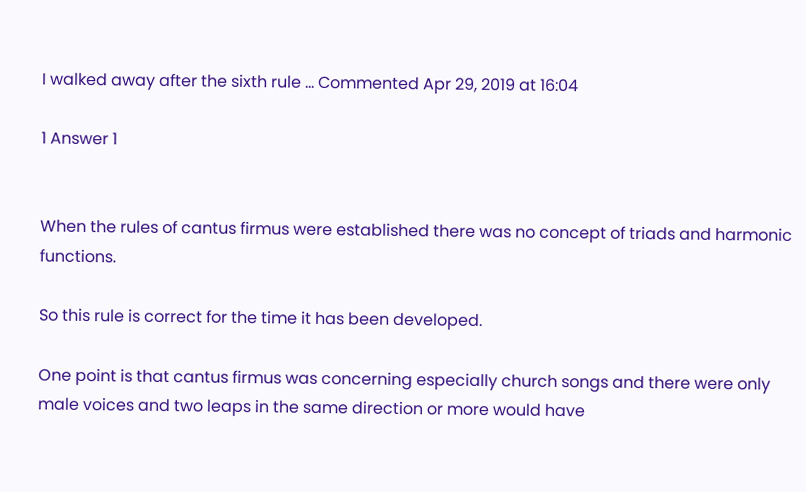I walked away after the sixth rule ... Commented Apr 29, 2019 at 16:04

1 Answer 1


When the rules of cantus firmus were established there was no concept of triads and harmonic functions.

So this rule is correct for the time it has been developed.

One point is that cantus firmus was concerning especially church songs and there were only male voices and two leaps in the same direction or more would have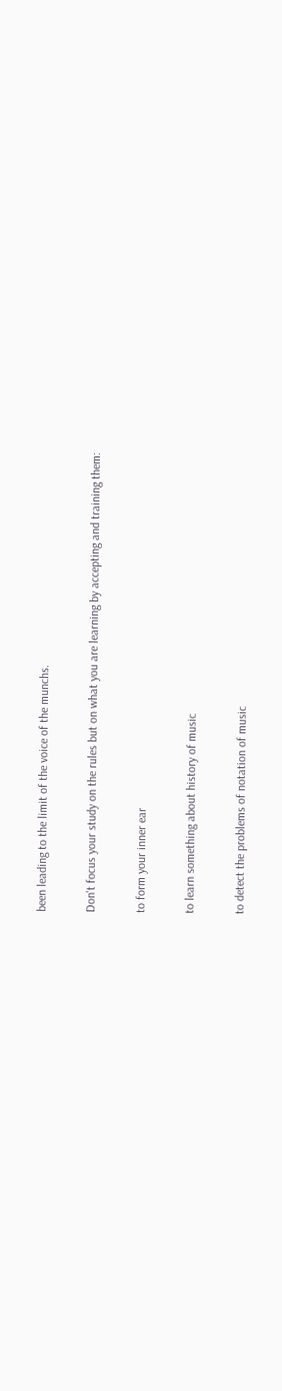been leading to the limit of the voice of the munchs.

Don't focus your study on the rules but on what you are learning by accepting and training them:

to form your inner ear

to learn something about history of music

to detect the problems of notation of music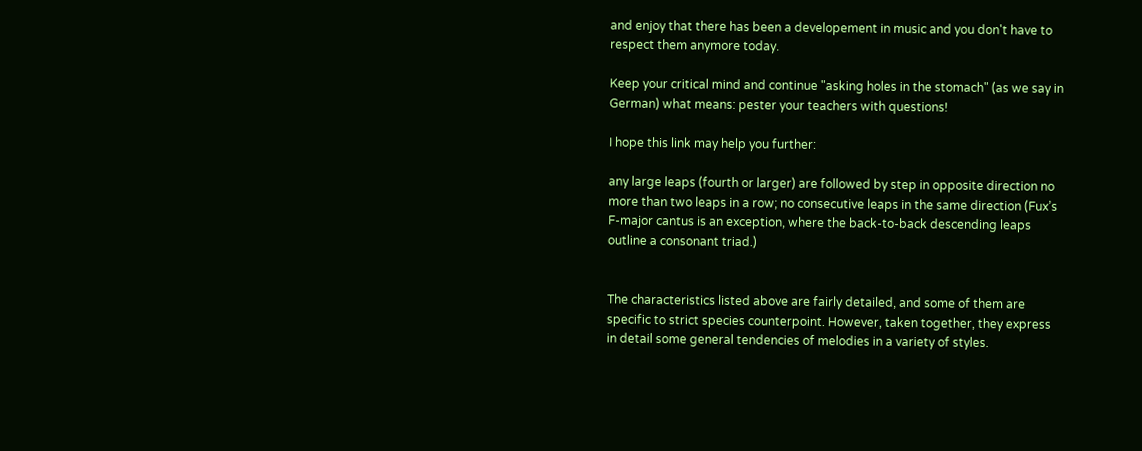and enjoy that there has been a developement in music and you don't have to respect them anymore today.

Keep your critical mind and continue "asking holes in the stomach" (as we say in German) what means: pester your teachers with questions!

I hope this link may help you further:

any large leaps (fourth or larger) are followed by step in opposite direction no more than two leaps in a row; no consecutive leaps in the same direction (Fux’s F-major cantus is an exception, where the back-to-back descending leaps outline a consonant triad.)


The characteristics listed above are fairly detailed, and some of them are specific to strict species counterpoint. However, taken together, they express in detail some general tendencies of melodies in a variety of styles.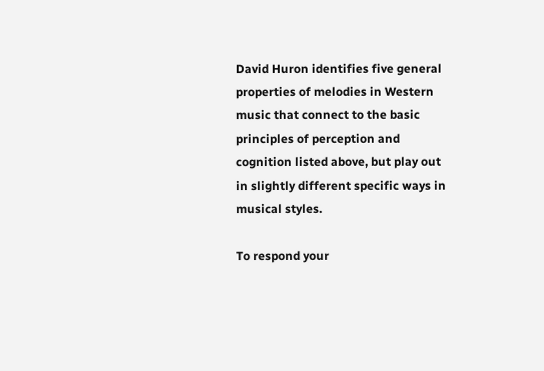David Huron identifies five general properties of melodies in Western music that connect to the basic principles of perception and cognition listed above, but play out in slightly different specific ways in musical styles.

To respond your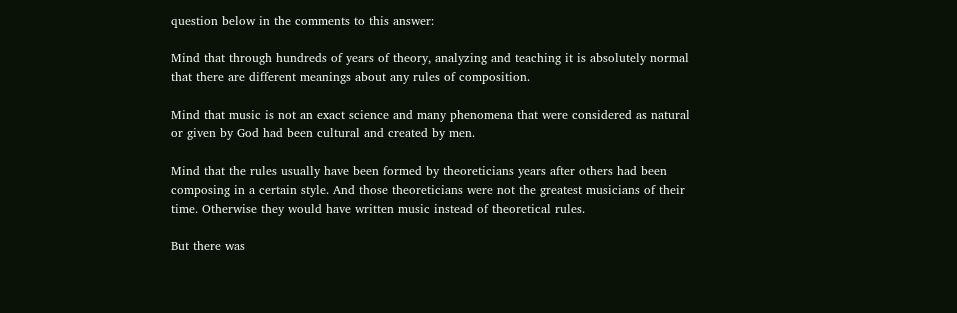question below in the comments to this answer:

Mind that through hundreds of years of theory, analyzing and teaching it is absolutely normal that there are different meanings about any rules of composition.

Mind that music is not an exact science and many phenomena that were considered as natural or given by God had been cultural and created by men.

Mind that the rules usually have been formed by theoreticians years after others had been composing in a certain style. And those theoreticians were not the greatest musicians of their time. Otherwise they would have written music instead of theoretical rules.

But there was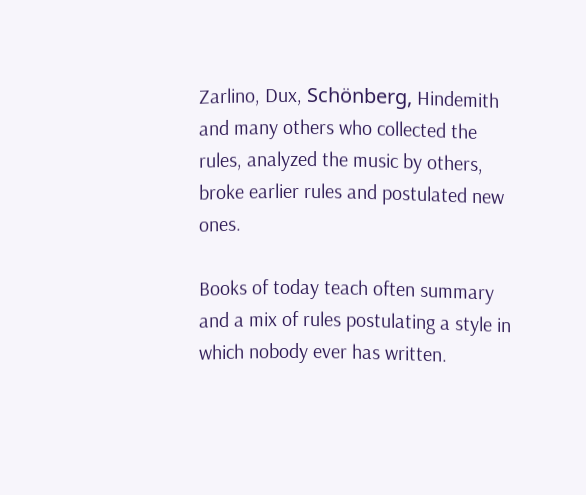Zarlino, Dux, Schönberg, Hindemith and many others who collected the rules, analyzed the music by others, broke earlier rules and postulated new ones.

Books of today teach often summary and a mix of rules postulating a style in which nobody ever has written.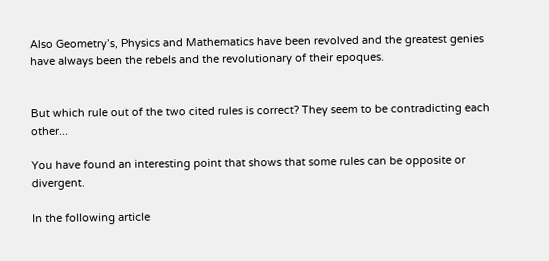Also Geometry’s, Physics and Mathematics have been revolved and the greatest genies have always been the rebels and the revolutionary of their epoques.


But which rule out of the two cited rules is correct? They seem to be contradicting each other...

You have found an interesting point that shows that some rules can be opposite or divergent.

In the following article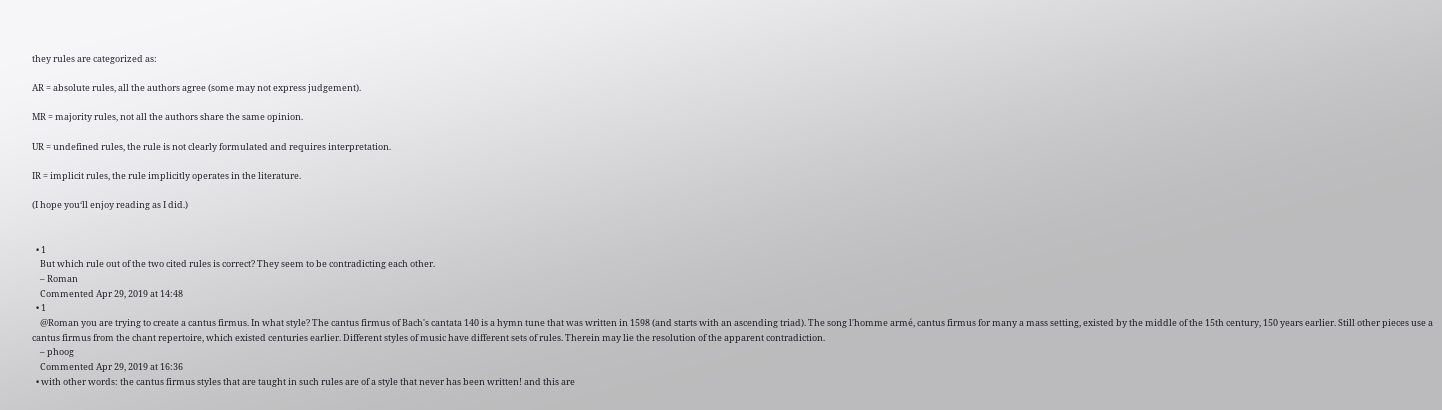they rules are categorized as:

AR = absolute rules, all the authors agree (some may not express judgement).

MR = majority rules, not all the authors share the same opinion.

UR = undefined rules, the rule is not clearly formulated and requires interpretation.

IR = implicit rules, the rule implicitly operates in the literature.

(I hope you‘ll enjoy reading as I did.)


  • 1
    But which rule out of the two cited rules is correct? They seem to be contradicting each other.
    – Roman
    Commented Apr 29, 2019 at 14:48
  • 1
    @Roman you are trying to create a cantus firmus. In what style? The cantus firmus of Bach's cantata 140 is a hymn tune that was written in 1598 (and starts with an ascending triad). The song l'homme armé, cantus firmus for many a mass setting, existed by the middle of the 15th century, 150 years earlier. Still other pieces use a cantus firmus from the chant repertoire, which existed centuries earlier. Different styles of music have different sets of rules. Therein may lie the resolution of the apparent contradiction.
    – phoog
    Commented Apr 29, 2019 at 16:36
  • with other words: the cantus firmus styles that are taught in such rules are of a style that never has been written! and this are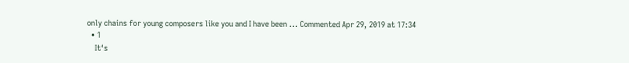only chains for young composers like you and I have been ... Commented Apr 29, 2019 at 17:34
  • 1
    It‘s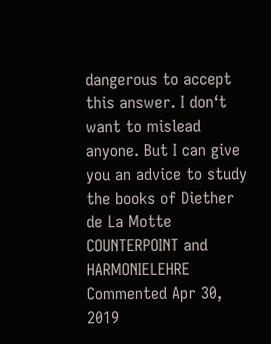dangerous to accept this answer. I don‘t want to mislead anyone. But I can give you an advice to study the books of Diether de La Motte COUNTERPOINT and HARMONIELEHRE Commented Apr 30, 2019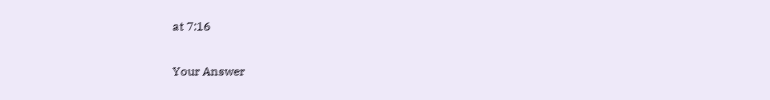at 7:16

Your Answer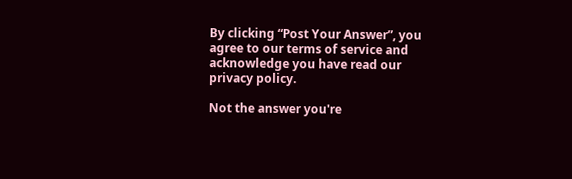By clicking “Post Your Answer”, you agree to our terms of service and acknowledge you have read our privacy policy.

Not the answer you're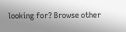looking for? Browse other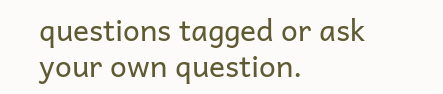questions tagged or ask your own question.